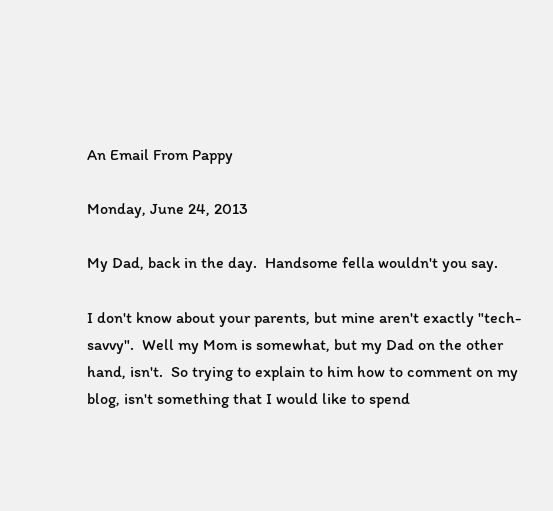An Email From Pappy

Monday, June 24, 2013

My Dad, back in the day.  Handsome fella wouldn't you say.

I don't know about your parents, but mine aren't exactly "tech-savvy".  Well my Mom is somewhat, but my Dad on the other hand, isn't.  So trying to explain to him how to comment on my blog, isn't something that I would like to spend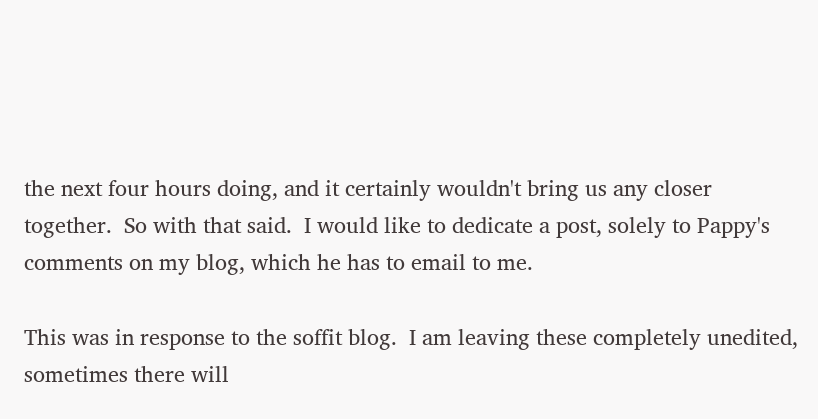the next four hours doing, and it certainly wouldn't bring us any closer together.  So with that said.  I would like to dedicate a post, solely to Pappy's comments on my blog, which he has to email to me.

This was in response to the soffit blog.  I am leaving these completely unedited, sometimes there will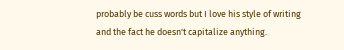probably be cuss words but I love his style of writing and the fact he doesn't capitalize anything.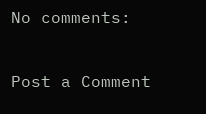No comments:

Post a Comment